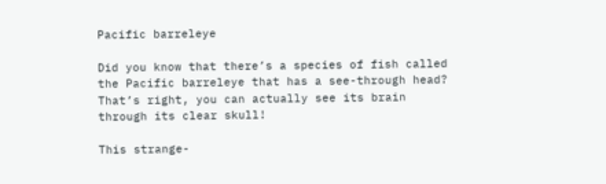Pacific barreleye

Did you know that there’s a species of fish called the Pacific barreleye that has a see-through head? That’s right, you can actually see its brain through its clear skull!

This strange-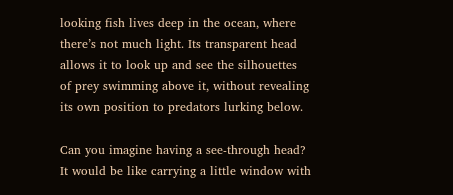looking fish lives deep in the ocean, where there’s not much light. Its transparent head allows it to look up and see the silhouettes of prey swimming above it, without revealing its own position to predators lurking below.

Can you imagine having a see-through head? It would be like carrying a little window with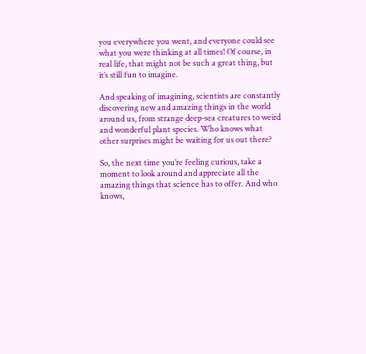you everywhere you went, and everyone could see what you were thinking at all times! Of course, in real life, that might not be such a great thing, but it’s still fun to imagine.

And speaking of imagining, scientists are constantly discovering new and amazing things in the world around us, from strange deep-sea creatures to weird and wonderful plant species. Who knows what other surprises might be waiting for us out there?

So, the next time you’re feeling curious, take a moment to look around and appreciate all the amazing things that science has to offer. And who knows,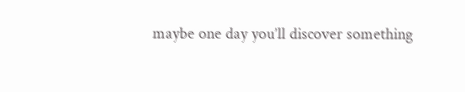maybe one day you’ll discover something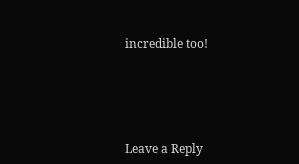incredible too!






Leave a Reply